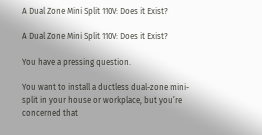A Dual Zone Mini Split 110V: Does it Exist?

A Dual Zone Mini Split 110V: Does it Exist?

You have a pressing question.

You want to install a ductless dual-zone mini-split in your house or workplace, but you’re concerned that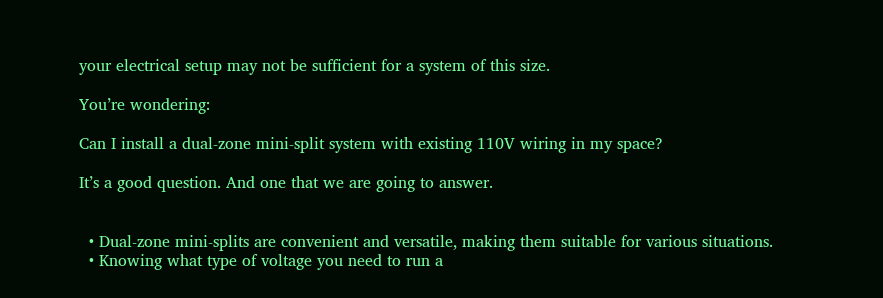your electrical setup may not be sufficient for a system of this size.

You’re wondering:

Can I install a dual-zone mini-split system with existing 110V wiring in my space?

It’s a good question. And one that we are going to answer.


  • Dual-zone mini-splits are convenient and versatile, making them suitable for various situations.
  • Knowing what type of voltage you need to run a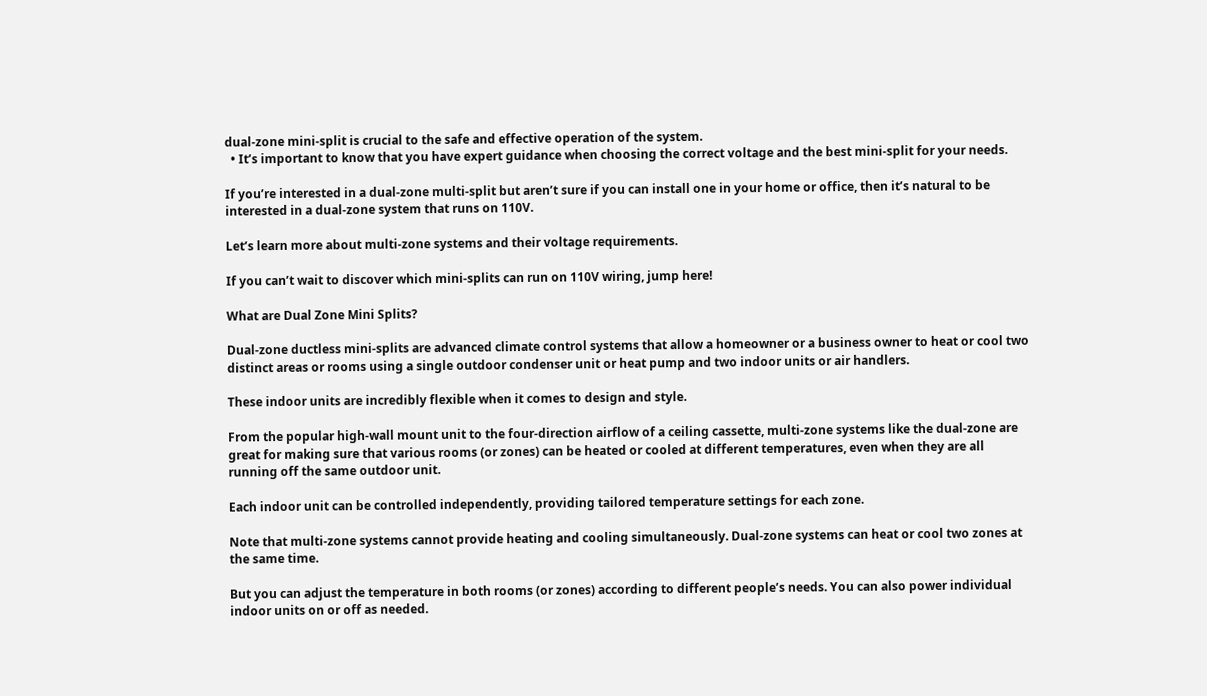dual-zone mini-split is crucial to the safe and effective operation of the system.
  • It’s important to know that you have expert guidance when choosing the correct voltage and the best mini-split for your needs.

If you’re interested in a dual-zone multi-split but aren’t sure if you can install one in your home or office, then it’s natural to be interested in a dual-zone system that runs on 110V.

Let’s learn more about multi-zone systems and their voltage requirements.

If you can’t wait to discover which mini-splits can run on 110V wiring, jump here!

What are Dual Zone Mini Splits?

Dual-zone ductless mini-splits are advanced climate control systems that allow a homeowner or a business owner to heat or cool two distinct areas or rooms using a single outdoor condenser unit or heat pump and two indoor units or air handlers.

These indoor units are incredibly flexible when it comes to design and style.

From the popular high-wall mount unit to the four-direction airflow of a ceiling cassette, multi-zone systems like the dual-zone are great for making sure that various rooms (or zones) can be heated or cooled at different temperatures, even when they are all running off the same outdoor unit.

Each indoor unit can be controlled independently, providing tailored temperature settings for each zone.

Note that multi-zone systems cannot provide heating and cooling simultaneously. Dual-zone systems can heat or cool two zones at the same time.

But you can adjust the temperature in both rooms (or zones) according to different people’s needs. You can also power individual indoor units on or off as needed.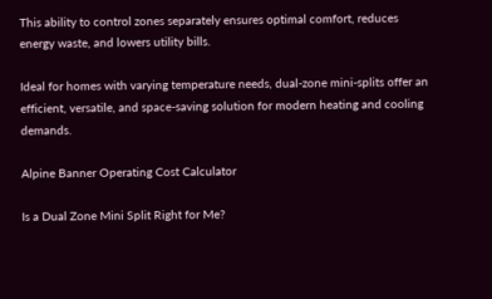This ability to control zones separately ensures optimal comfort, reduces energy waste, and lowers utility bills.

Ideal for homes with varying temperature needs, dual-zone mini-splits offer an efficient, versatile, and space-saving solution for modern heating and cooling demands.

Alpine Banner Operating Cost Calculator

Is a Dual Zone Mini Split Right for Me?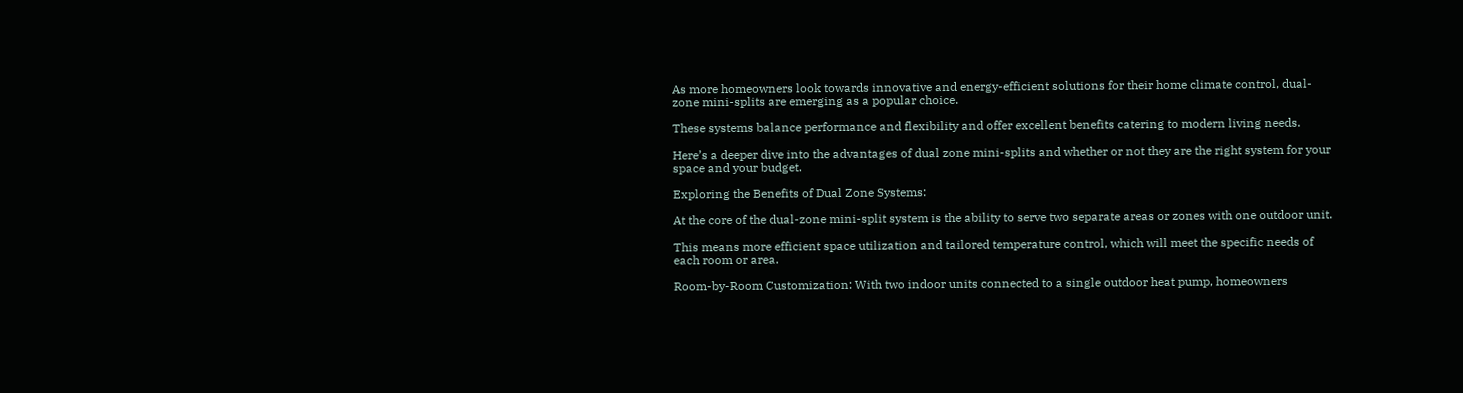As more homeowners look towards innovative and energy-efficient solutions for their home climate control, dual-zone mini-splits are emerging as a popular choice.

These systems balance performance and flexibility and offer excellent benefits catering to modern living needs.

Here’s a deeper dive into the advantages of dual zone mini-splits and whether or not they are the right system for your space and your budget.

Exploring the Benefits of Dual Zone Systems:

At the core of the dual-zone mini-split system is the ability to serve two separate areas or zones with one outdoor unit.

This means more efficient space utilization and tailored temperature control, which will meet the specific needs of each room or area.

Room-by-Room Customization: With two indoor units connected to a single outdoor heat pump, homeowners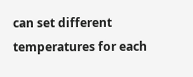can set different temperatures for each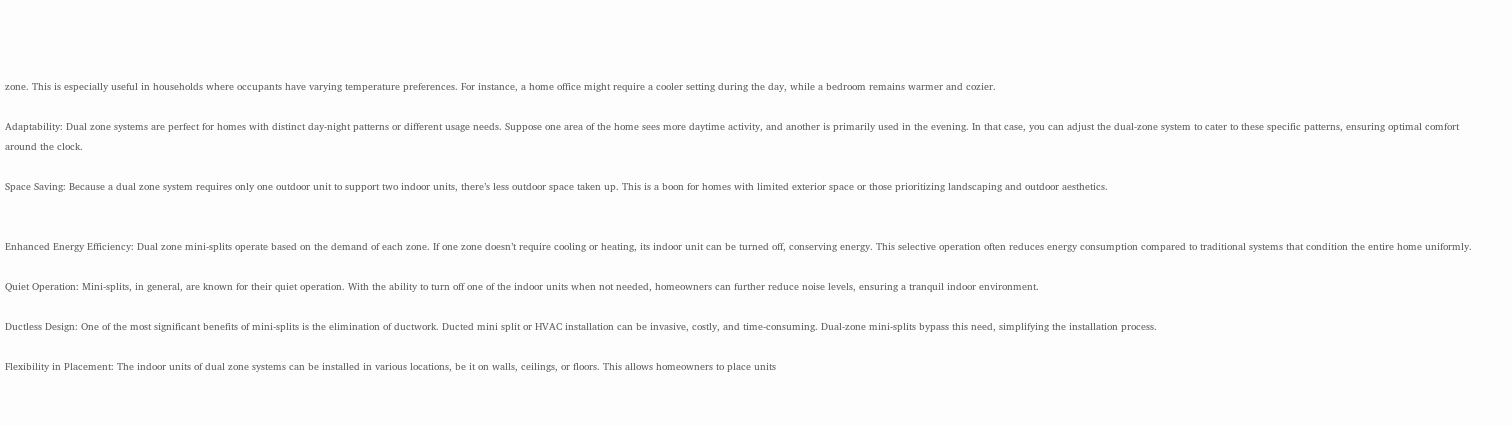zone. This is especially useful in households where occupants have varying temperature preferences. For instance, a home office might require a cooler setting during the day, while a bedroom remains warmer and cozier.

Adaptability: Dual zone systems are perfect for homes with distinct day-night patterns or different usage needs. Suppose one area of the home sees more daytime activity, and another is primarily used in the evening. In that case, you can adjust the dual-zone system to cater to these specific patterns, ensuring optimal comfort around the clock.

Space Saving: Because a dual zone system requires only one outdoor unit to support two indoor units, there’s less outdoor space taken up. This is a boon for homes with limited exterior space or those prioritizing landscaping and outdoor aesthetics.


Enhanced Energy Efficiency: Dual zone mini-splits operate based on the demand of each zone. If one zone doesn’t require cooling or heating, its indoor unit can be turned off, conserving energy. This selective operation often reduces energy consumption compared to traditional systems that condition the entire home uniformly.

Quiet Operation: Mini-splits, in general, are known for their quiet operation. With the ability to turn off one of the indoor units when not needed, homeowners can further reduce noise levels, ensuring a tranquil indoor environment.

Ductless Design: One of the most significant benefits of mini-splits is the elimination of ductwork. Ducted mini split or HVAC installation can be invasive, costly, and time-consuming. Dual-zone mini-splits bypass this need, simplifying the installation process.

Flexibility in Placement: The indoor units of dual zone systems can be installed in various locations, be it on walls, ceilings, or floors. This allows homeowners to place units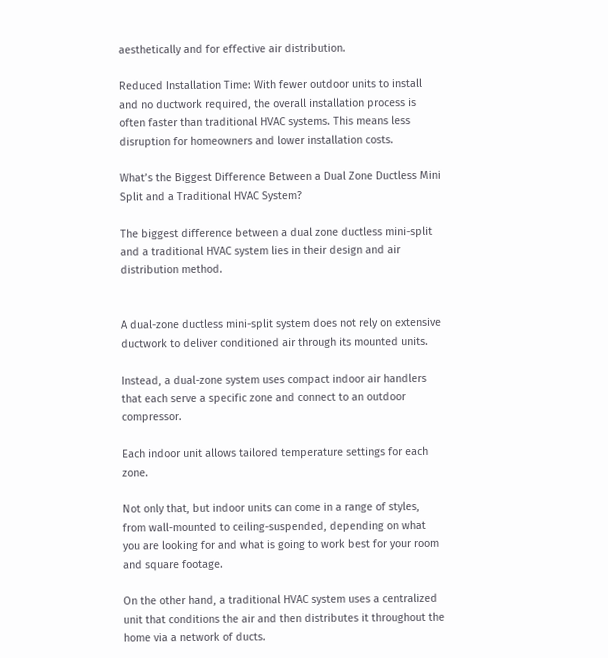aesthetically and for effective air distribution.

Reduced Installation Time: With fewer outdoor units to install and no ductwork required, the overall installation process is often faster than traditional HVAC systems. This means less disruption for homeowners and lower installation costs.

What’s the Biggest Difference Between a Dual Zone Ductless Mini Split and a Traditional HVAC System?

The biggest difference between a dual zone ductless mini-split and a traditional HVAC system lies in their design and air distribution method.


A dual-zone ductless mini-split system does not rely on extensive ductwork to deliver conditioned air through its mounted units.

Instead, a dual-zone system uses compact indoor air handlers that each serve a specific zone and connect to an outdoor compressor.

Each indoor unit allows tailored temperature settings for each zone.

Not only that, but indoor units can come in a range of styles, from wall-mounted to ceiling-suspended, depending on what you are looking for and what is going to work best for your room and square footage.

On the other hand, a traditional HVAC system uses a centralized unit that conditions the air and then distributes it throughout the home via a network of ducts.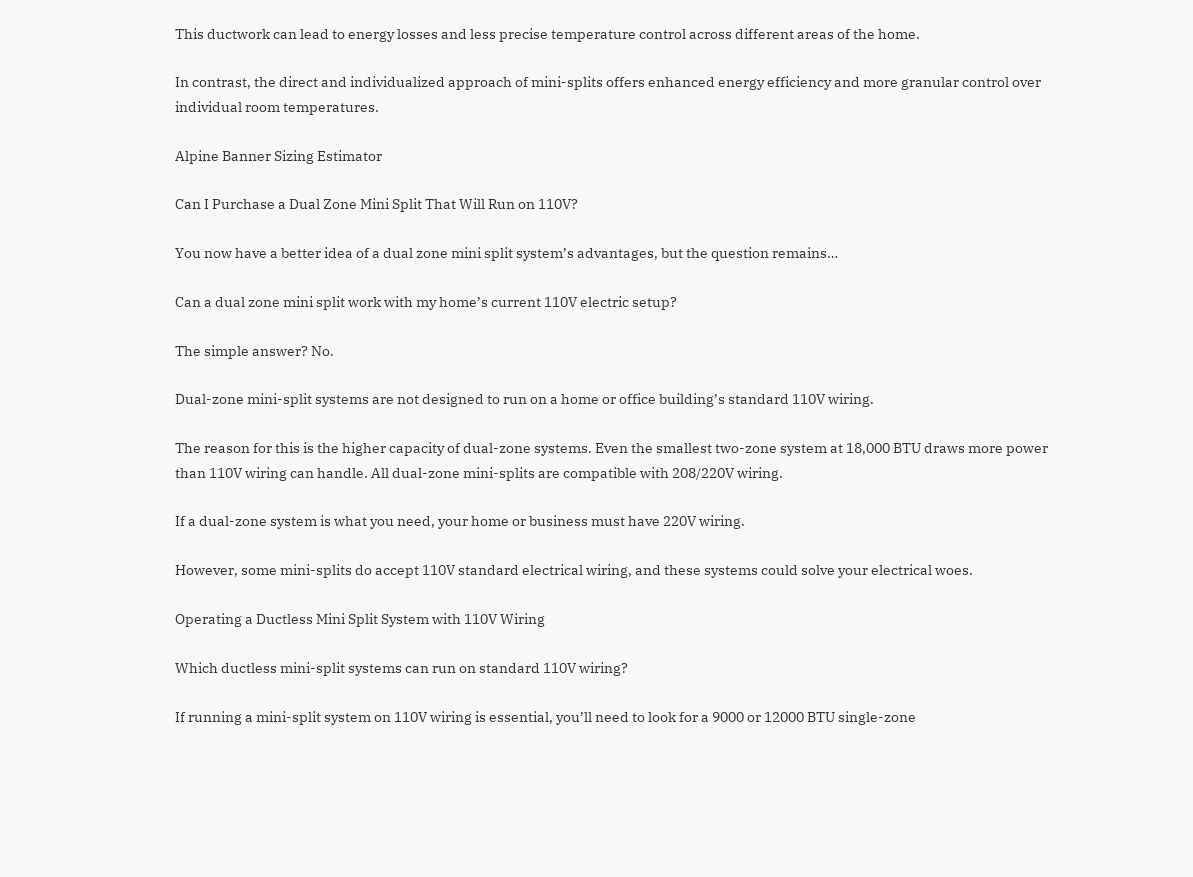This ductwork can lead to energy losses and less precise temperature control across different areas of the home.

In contrast, the direct and individualized approach of mini-splits offers enhanced energy efficiency and more granular control over individual room temperatures.

Alpine Banner Sizing Estimator

Can I Purchase a Dual Zone Mini Split That Will Run on 110V?

You now have a better idea of a dual zone mini split system’s advantages, but the question remains…

Can a dual zone mini split work with my home’s current 110V electric setup?

The simple answer? No.

Dual-zone mini-split systems are not designed to run on a home or office building’s standard 110V wiring.

The reason for this is the higher capacity of dual-zone systems. Even the smallest two-zone system at 18,000 BTU draws more power than 110V wiring can handle. All dual-zone mini-splits are compatible with 208/220V wiring.

If a dual-zone system is what you need, your home or business must have 220V wiring.

However, some mini-splits do accept 110V standard electrical wiring, and these systems could solve your electrical woes.

Operating a Ductless Mini Split System with 110V Wiring

Which ductless mini-split systems can run on standard 110V wiring?

If running a mini-split system on 110V wiring is essential, you’ll need to look for a 9000 or 12000 BTU single-zone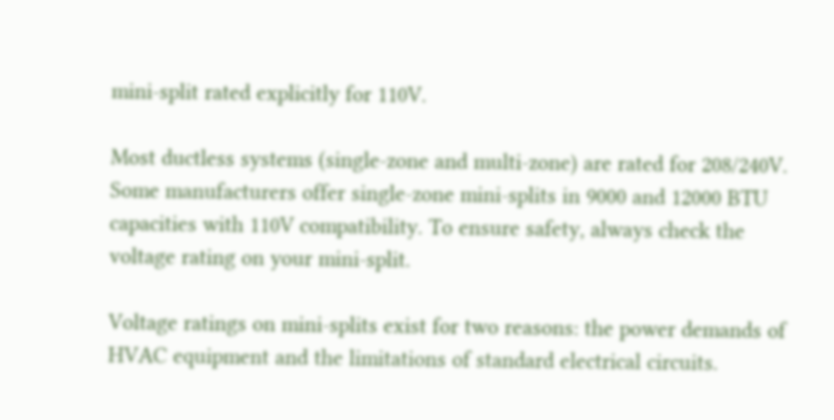mini-split rated explicitly for 110V.

Most ductless systems (single-zone and multi-zone) are rated for 208/240V. Some manufacturers offer single-zone mini-splits in 9000 and 12000 BTU capacities with 110V compatibility. To ensure safety, always check the voltage rating on your mini-split.

Voltage ratings on mini-splits exist for two reasons: the power demands of HVAC equipment and the limitations of standard electrical circuits.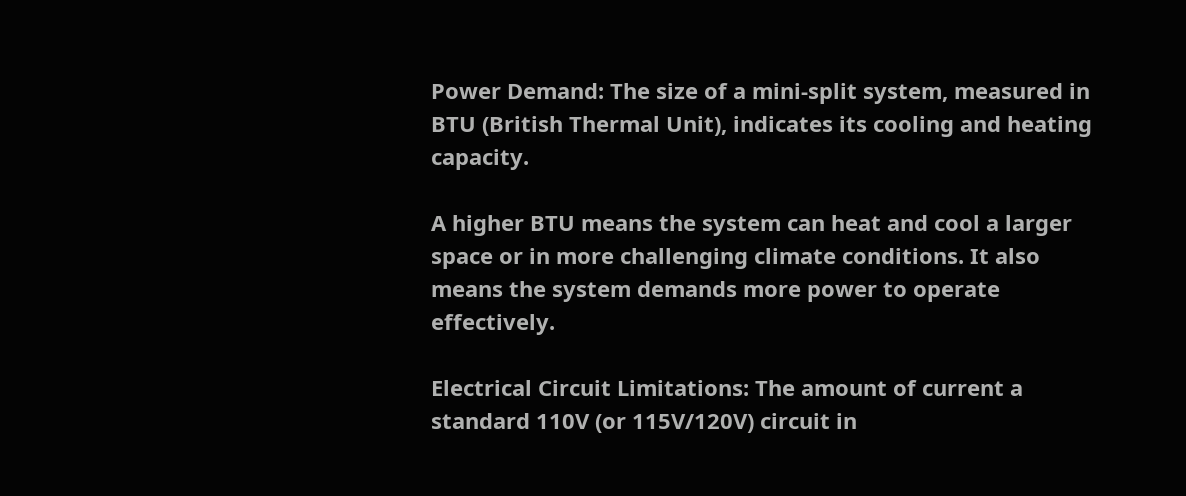Power Demand: The size of a mini-split system, measured in BTU (British Thermal Unit), indicates its cooling and heating capacity.

A higher BTU means the system can heat and cool a larger space or in more challenging climate conditions. It also means the system demands more power to operate effectively.

Electrical Circuit Limitations: The amount of current a standard 110V (or 115V/120V) circuit in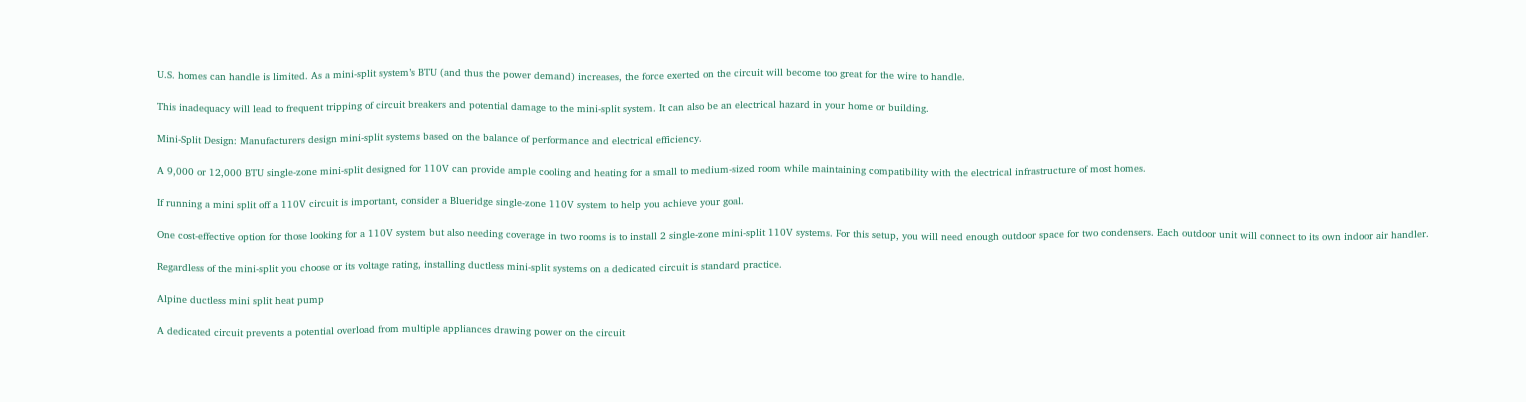U.S. homes can handle is limited. As a mini-split system’s BTU (and thus the power demand) increases, the force exerted on the circuit will become too great for the wire to handle.

This inadequacy will lead to frequent tripping of circuit breakers and potential damage to the mini-split system. It can also be an electrical hazard in your home or building.

Mini-Split Design: Manufacturers design mini-split systems based on the balance of performance and electrical efficiency.

A 9,000 or 12,000 BTU single-zone mini-split designed for 110V can provide ample cooling and heating for a small to medium-sized room while maintaining compatibility with the electrical infrastructure of most homes.

If running a mini split off a 110V circuit is important, consider a Blueridge single-zone 110V system to help you achieve your goal.

One cost-effective option for those looking for a 110V system but also needing coverage in two rooms is to install 2 single-zone mini-split 110V systems. For this setup, you will need enough outdoor space for two condensers. Each outdoor unit will connect to its own indoor air handler.

Regardless of the mini-split you choose or its voltage rating, installing ductless mini-split systems on a dedicated circuit is standard practice.

Alpine ductless mini split heat pump

A dedicated circuit prevents a potential overload from multiple appliances drawing power on the circuit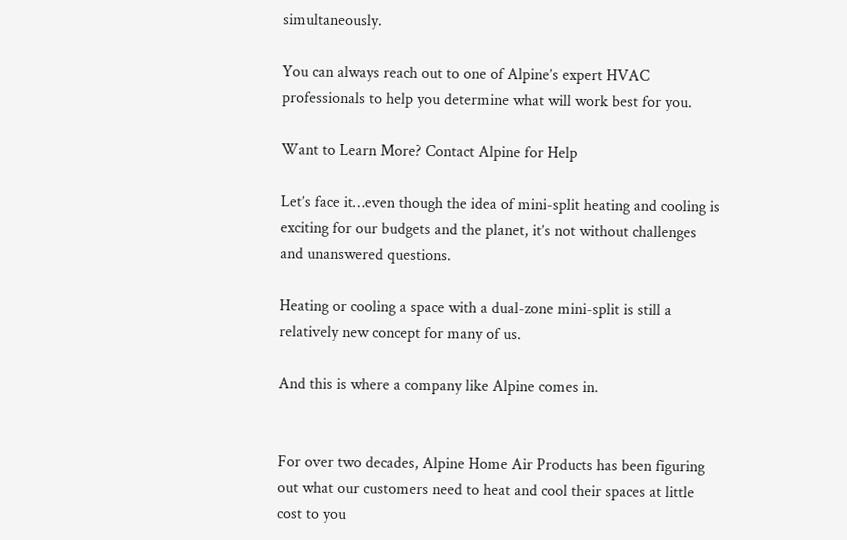simultaneously.

You can always reach out to one of Alpine’s expert HVAC professionals to help you determine what will work best for you.

Want to Learn More? Contact Alpine for Help

Let’s face it…even though the idea of mini-split heating and cooling is exciting for our budgets and the planet, it’s not without challenges and unanswered questions.

Heating or cooling a space with a dual-zone mini-split is still a relatively new concept for many of us.

And this is where a company like Alpine comes in.


For over two decades, Alpine Home Air Products has been figuring out what our customers need to heat and cool their spaces at little cost to you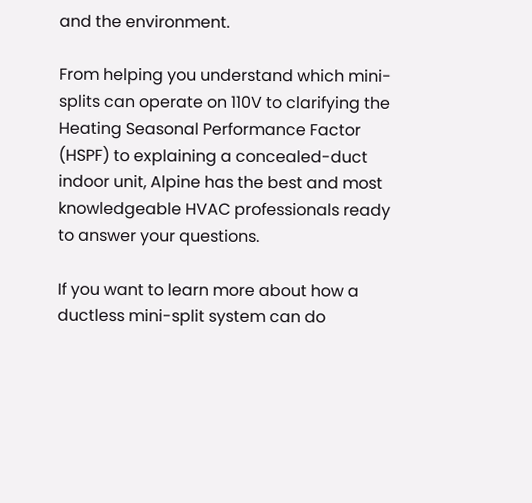and the environment.

From helping you understand which mini-splits can operate on 110V to clarifying the Heating Seasonal Performance Factor (HSPF) to explaining a concealed-duct indoor unit, Alpine has the best and most knowledgeable HVAC professionals ready to answer your questions.

If you want to learn more about how a ductless mini-split system can do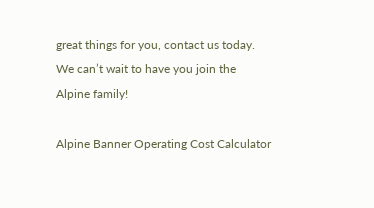great things for you, contact us today. We can’t wait to have you join the Alpine family!

Alpine Banner Operating Cost Calculator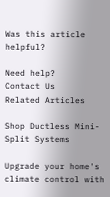Was this article helpful?

Need help?
Contact Us
Related Articles

Shop Ductless Mini-Split Systems

Upgrade your home's climate control with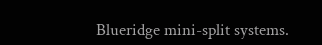Blueridge mini-split systems.